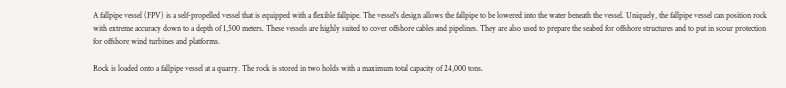A fallpipe vessel (FPV) is a self-propelled vessel that is equipped with a flexible fallpipe. The vessel's design allows the fallpipe to be lowered into the water beneath the vessel. Uniquely, the fallpipe vessel can position rock with extreme accuracy down to a depth of 1,500 meters. These vessels are highly suited to cover offshore cables and pipelines. They are also used to prepare the seabed for offshore structures and to put in scour protection for offshore wind turbines and platforms.

Rock is loaded onto a fallpipe vessel at a quarry. The rock is stored in two holds with a maximum total capacity of 24,000 tons.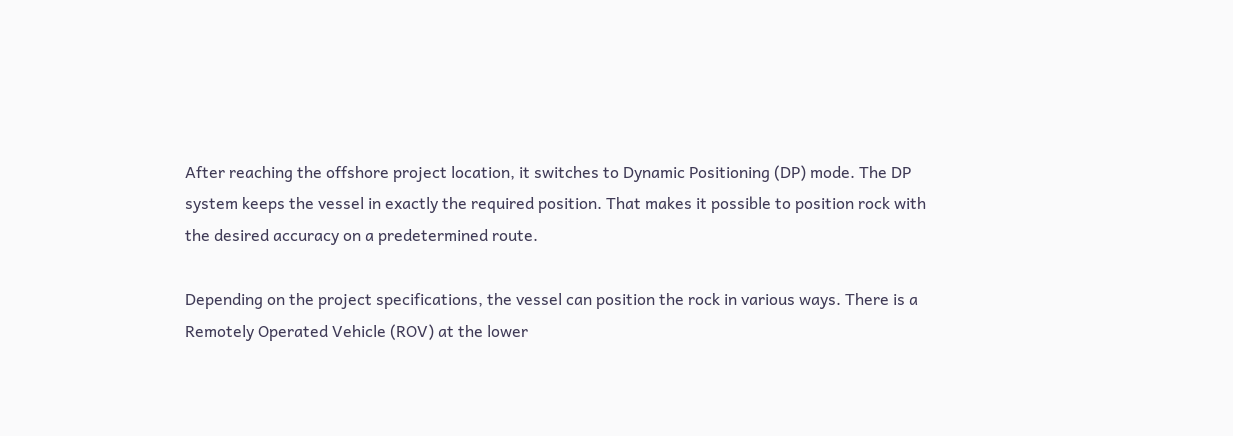After reaching the offshore project location, it switches to Dynamic Positioning (DP) mode. The DP system keeps the vessel in exactly the required position. That makes it possible to position rock with the desired accuracy on a predetermined route.

Depending on the project specifications, the vessel can position the rock in various ways. There is a Remotely Operated Vehicle (ROV) at the lower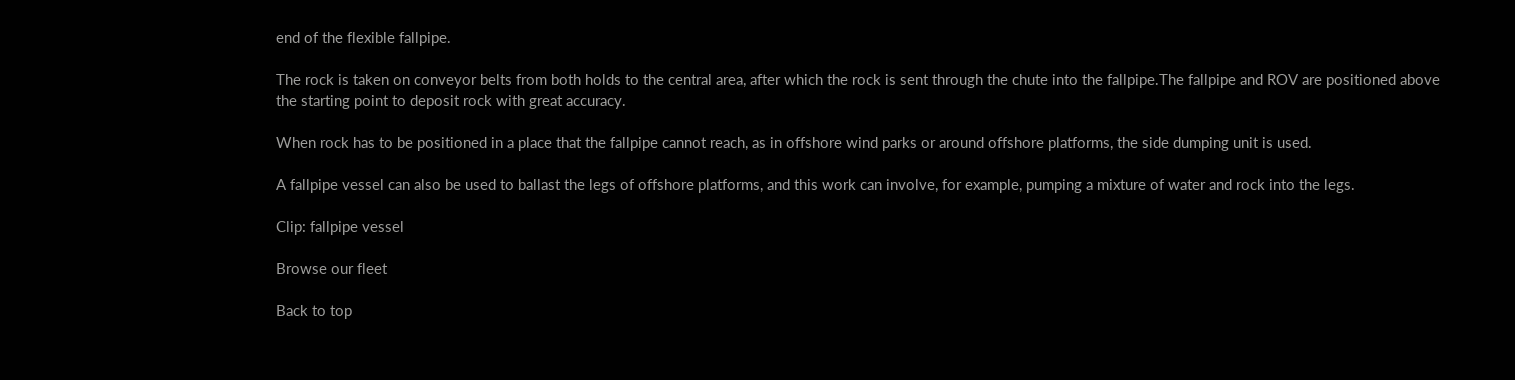end of the flexible fallpipe.

The rock is taken on conveyor belts from both holds to the central area, after which the rock is sent through the chute into the fallpipe.The fallpipe and ROV are positioned above the starting point to deposit rock with great accuracy.

When rock has to be positioned in a place that the fallpipe cannot reach, as in offshore wind parks or around offshore platforms, the side dumping unit is used.

A fallpipe vessel can also be used to ballast the legs of offshore platforms, and this work can involve, for example, pumping a mixture of water and rock into the legs.

Clip: fallpipe vessel

Browse our fleet

Back to top